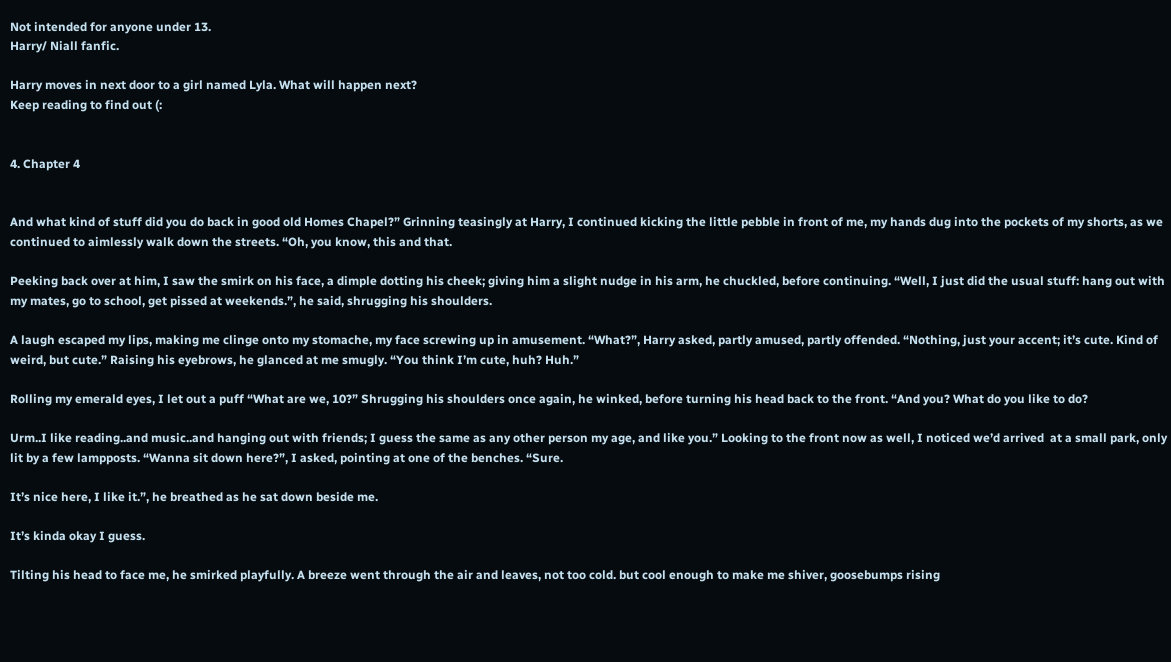Not intended for anyone under 13.
Harry/ Niall fanfic.

Harry moves in next door to a girl named Lyla. What will happen next?
Keep reading to find out (:


4. Chapter 4


And what kind of stuff did you do back in good old Homes Chapel?” Grinning teasingly at Harry, I continued kicking the little pebble in front of me, my hands dug into the pockets of my shorts, as we continued to aimlessly walk down the streets. “Oh, you know, this and that.

Peeking back over at him, I saw the smirk on his face, a dimple dotting his cheek; giving him a slight nudge in his arm, he chuckled, before continuing. “Well, I just did the usual stuff: hang out with my mates, go to school, get pissed at weekends.”, he said, shrugging his shoulders.

A laugh escaped my lips, making me clinge onto my stomache, my face screwing up in amusement. “What?”, Harry asked, partly amused, partly offended. “Nothing, just your accent; it’s cute. Kind of weird, but cute.” Raising his eyebrows, he glanced at me smugly. “You think I’m cute, huh? Huh.”

Rolling my emerald eyes, I let out a puff “What are we, 10?” Shrugging his shoulders once again, he winked, before turning his head back to the front. “And you? What do you like to do?

Urm..I like reading..and music..and hanging out with friends; I guess the same as any other person my age, and like you.” Looking to the front now as well, I noticed we’d arrived  at a small park, only lit by a few lampposts. “Wanna sit down here?”, I asked, pointing at one of the benches. “Sure.

It’s nice here, I like it.”, he breathed as he sat down beside me.

It’s kinda okay I guess.

Tilting his head to face me, he smirked playfully. A breeze went through the air and leaves, not too cold. but cool enough to make me shiver, goosebumps rising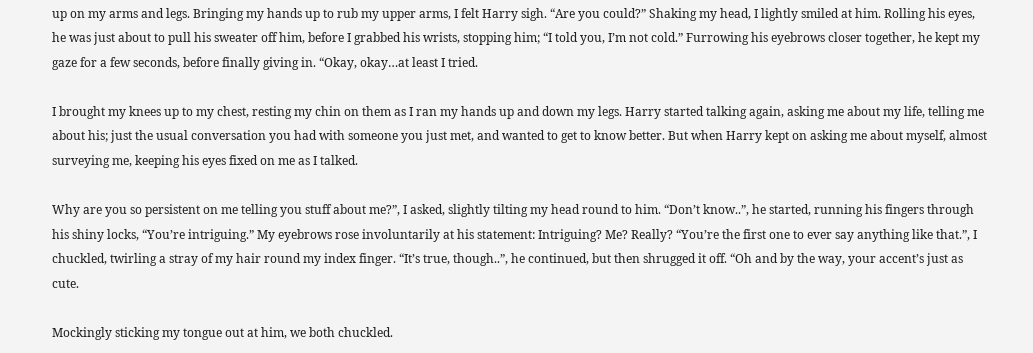up on my arms and legs. Bringing my hands up to rub my upper arms, I felt Harry sigh. “Are you could?” Shaking my head, I lightly smiled at him. Rolling his eyes, he was just about to pull his sweater off him, before I grabbed his wrists, stopping him; “I told you, I’m not cold.” Furrowing his eyebrows closer together, he kept my gaze for a few seconds, before finally giving in. “Okay, okay…at least I tried.

I brought my knees up to my chest, resting my chin on them as I ran my hands up and down my legs. Harry started talking again, asking me about my life, telling me about his; just the usual conversation you had with someone you just met, and wanted to get to know better. But when Harry kept on asking me about myself, almost surveying me, keeping his eyes fixed on me as I talked.

Why are you so persistent on me telling you stuff about me?”, I asked, slightly tilting my head round to him. “Don’t know..”, he started, running his fingers through his shiny locks, “You’re intriguing.” My eyebrows rose involuntarily at his statement: Intriguing? Me? Really? “You’re the first one to ever say anything like that.”, I chuckled, twirling a stray of my hair round my index finger. “It’s true, though..”, he continued, but then shrugged it off. “Oh and by the way, your accent’s just as cute.

Mockingly sticking my tongue out at him, we both chuckled.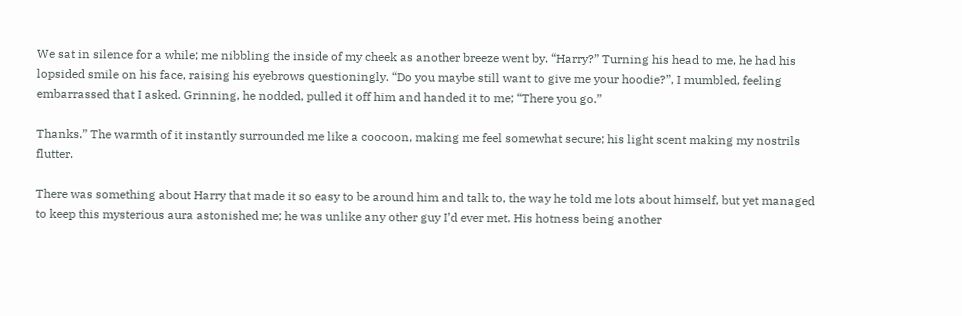We sat in silence for a while; me nibbling the inside of my cheek as another breeze went by. “Harry?” Turning his head to me, he had his lopsided smile on his face, raising his eyebrows questioningly. “Do you maybe still want to give me your hoodie?”, I mumbled, feeling embarrassed that I asked. Grinning, he nodded, pulled it off him and handed it to me; “There you go.”

Thanks.” The warmth of it instantly surrounded me like a coocoon, making me feel somewhat secure; his light scent making my nostrils flutter.

There was something about Harry that made it so easy to be around him and talk to, the way he told me lots about himself, but yet managed to keep this mysterious aura astonished me; he was unlike any other guy I’d ever met. His hotness being another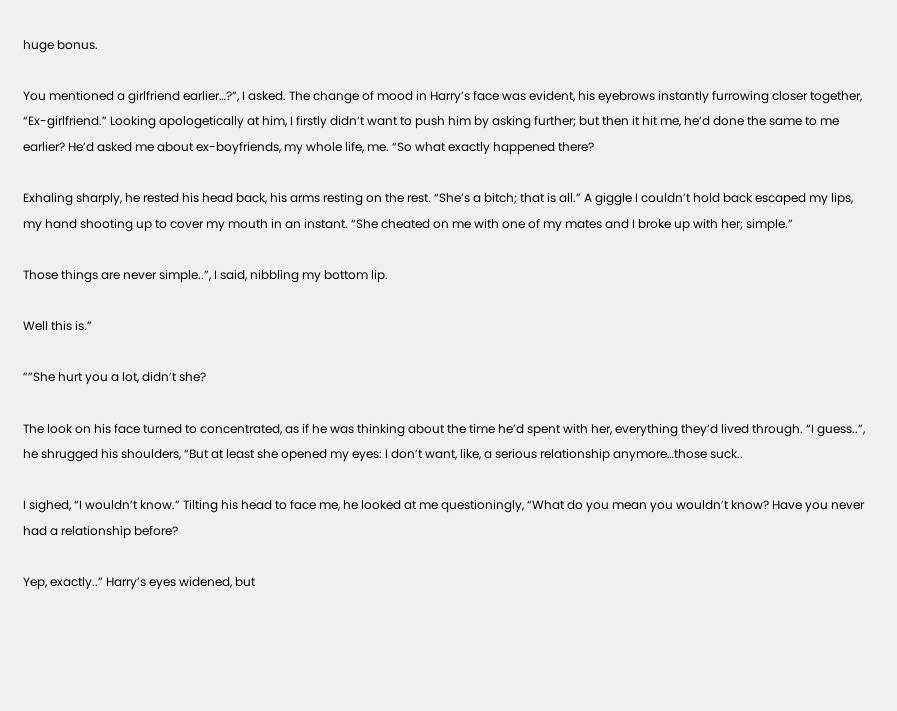huge bonus.

You mentioned a girlfriend earlier…?”, I asked. The change of mood in Harry’s face was evident, his eyebrows instantly furrowing closer together, “Ex-girlfriend.” Looking apologetically at him, I firstly didn’t want to push him by asking further; but then it hit me, he’d done the same to me earlier? He’d asked me about ex-boyfriends, my whole life, me. “So what exactly happened there?

Exhaling sharply, he rested his head back, his arms resting on the rest. “She’s a bitch; that is all.” A giggle I couldn’t hold back escaped my lips, my hand shooting up to cover my mouth in an instant. “She cheated on me with one of my mates and I broke up with her; simple.”

Those things are never simple..”, I said, nibbling my bottom lip.

Well this is.”

””She hurt you a lot, didn’t she?

The look on his face turned to concentrated, as if he was thinking about the time he’d spent with her, everything they’d lived through. “I guess..”, he shrugged his shoulders, “But at least she opened my eyes: I don’t want, like, a serious relationship anymore…those suck..

I sighed, “I wouldn’t know.” Tilting his head to face me, he looked at me questioningly, “What do you mean you wouldn’t know? Have you never had a relationship before?

Yep, exactly..” Harry’s eyes widened, but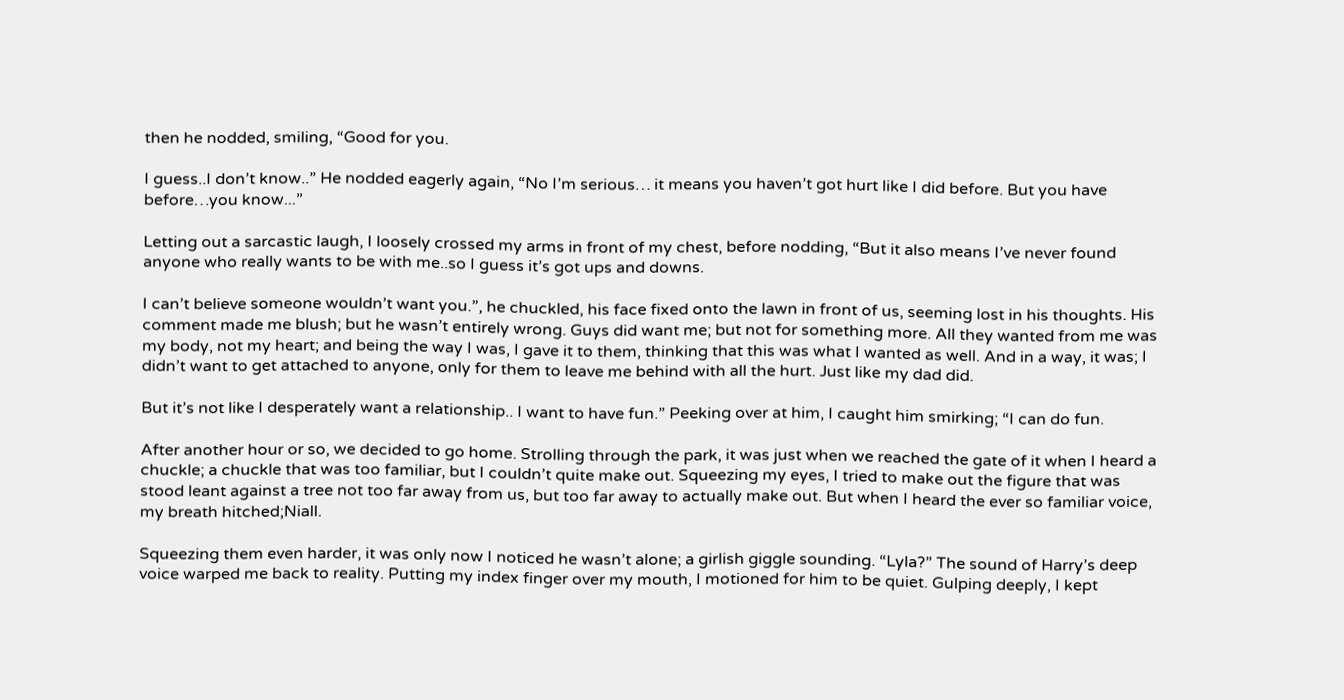then he nodded, smiling, “Good for you.

I guess..I don’t know..” He nodded eagerly again, “No I’m serious… it means you haven’t got hurt like I did before. But you have before…you know...”

Letting out a sarcastic laugh, I loosely crossed my arms in front of my chest, before nodding, “But it also means I’ve never found anyone who really wants to be with me..so I guess it’s got ups and downs.

I can’t believe someone wouldn’t want you.”, he chuckled, his face fixed onto the lawn in front of us, seeming lost in his thoughts. His comment made me blush; but he wasn’t entirely wrong. Guys did want me; but not for something more. All they wanted from me was my body, not my heart; and being the way I was, I gave it to them, thinking that this was what I wanted as well. And in a way, it was; I didn’t want to get attached to anyone, only for them to leave me behind with all the hurt. Just like my dad did.

But it’s not like I desperately want a relationship.. I want to have fun.” Peeking over at him, I caught him smirking; “I can do fun.

After another hour or so, we decided to go home. Strolling through the park, it was just when we reached the gate of it when I heard a chuckle; a chuckle that was too familiar, but I couldn’t quite make out. Squeezing my eyes, I tried to make out the figure that was stood leant against a tree not too far away from us, but too far away to actually make out. But when I heard the ever so familiar voice, my breath hitched;Niall.

Squeezing them even harder, it was only now I noticed he wasn’t alone; a girlish giggle sounding. “Lyla?” The sound of Harry’s deep voice warped me back to reality. Putting my index finger over my mouth, I motioned for him to be quiet. Gulping deeply, I kept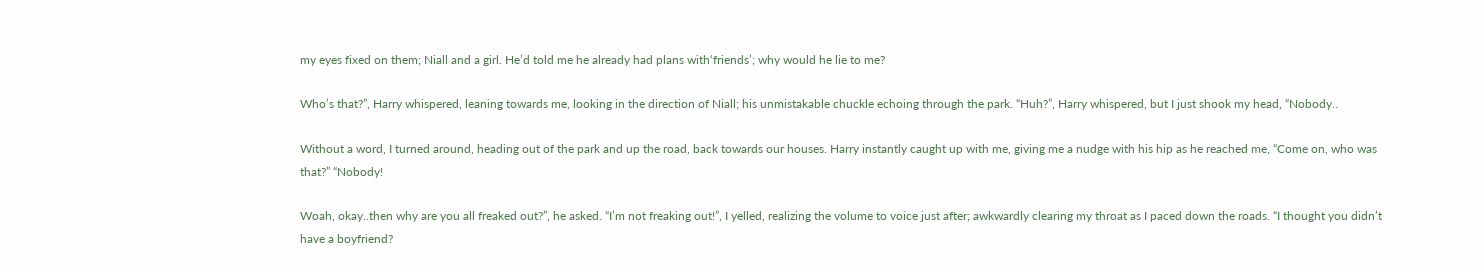my eyes fixed on them; Niall and a girl. He’d told me he already had plans with‘friends’; why would he lie to me?

Who’s that?”, Harry whispered, leaning towards me, looking in the direction of Niall; his unmistakable chuckle echoing through the park. “Huh?”, Harry whispered, but I just shook my head, “Nobody..

Without a word, I turned around, heading out of the park and up the road, back towards our houses. Harry instantly caught up with me, giving me a nudge with his hip as he reached me, “Come on, who was that?” “Nobody!

Woah, okay..then why are you all freaked out?”, he asked. “I’m not freaking out!”, I yelled, realizing the volume to voice just after; awkwardly clearing my throat as I paced down the roads. “I thought you didn’t have a boyfriend?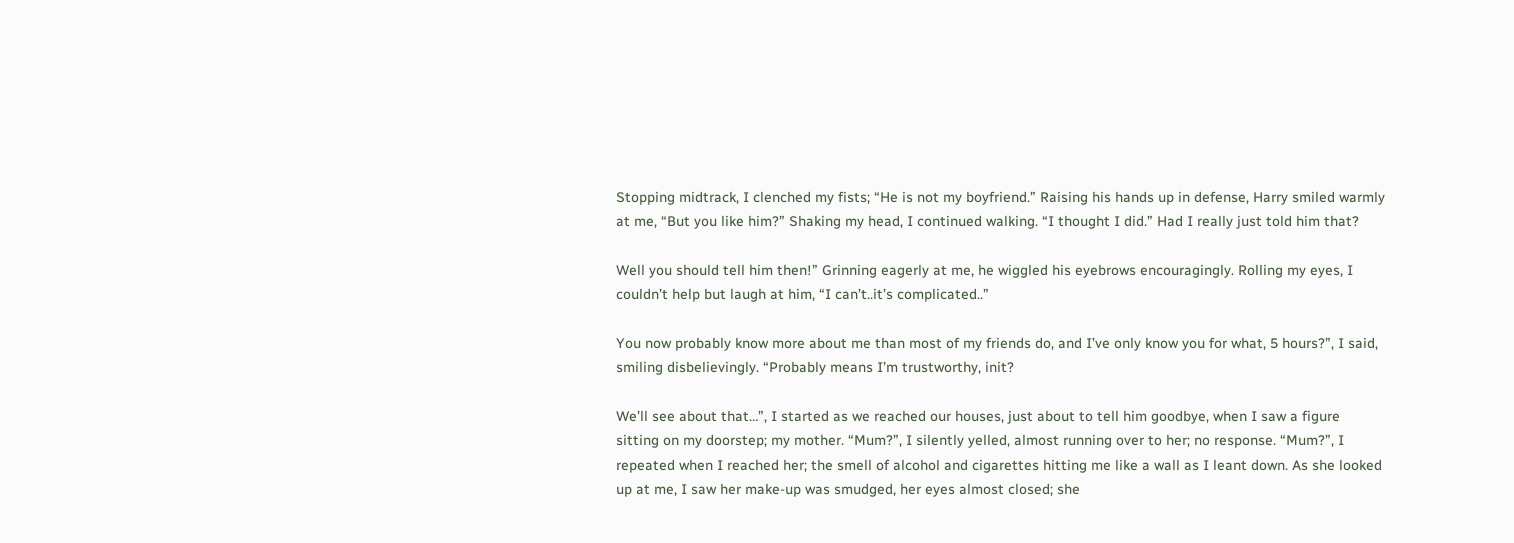Stopping midtrack, I clenched my fists; “He is not my boyfriend.” Raising his hands up in defense, Harry smiled warmly at me, “But you like him?” Shaking my head, I continued walking. “I thought I did.” Had I really just told him that?

Well you should tell him then!” Grinning eagerly at me, he wiggled his eyebrows encouragingly. Rolling my eyes, I couldn’t help but laugh at him, “I can’t..it’s complicated..”

You now probably know more about me than most of my friends do, and I’ve only know you for what, 5 hours?”, I said, smiling disbelievingly. “Probably means I’m trustworthy, init?

We’ll see about that…”, I started as we reached our houses, just about to tell him goodbye, when I saw a figure sitting on my doorstep; my mother. “Mum?”, I silently yelled, almost running over to her; no response. “Mum?”, I repeated when I reached her; the smell of alcohol and cigarettes hitting me like a wall as I leant down. As she looked up at me, I saw her make-up was smudged, her eyes almost closed; she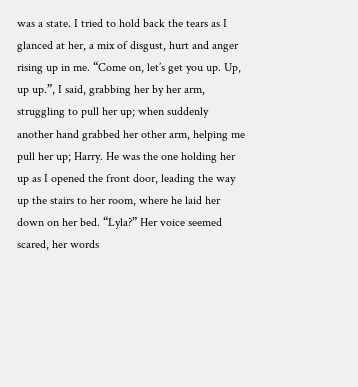was a state. I tried to hold back the tears as I glanced at her, a mix of disgust, hurt and anger rising up in me. “Come on, let’s get you up. Up, up up.”, I said, grabbing her by her arm, struggling to pull her up; when suddenly another hand grabbed her other arm, helping me pull her up; Harry. He was the one holding her up as I opened the front door, leading the way up the stairs to her room, where he laid her down on her bed. “Lyla?” Her voice seemed scared, her words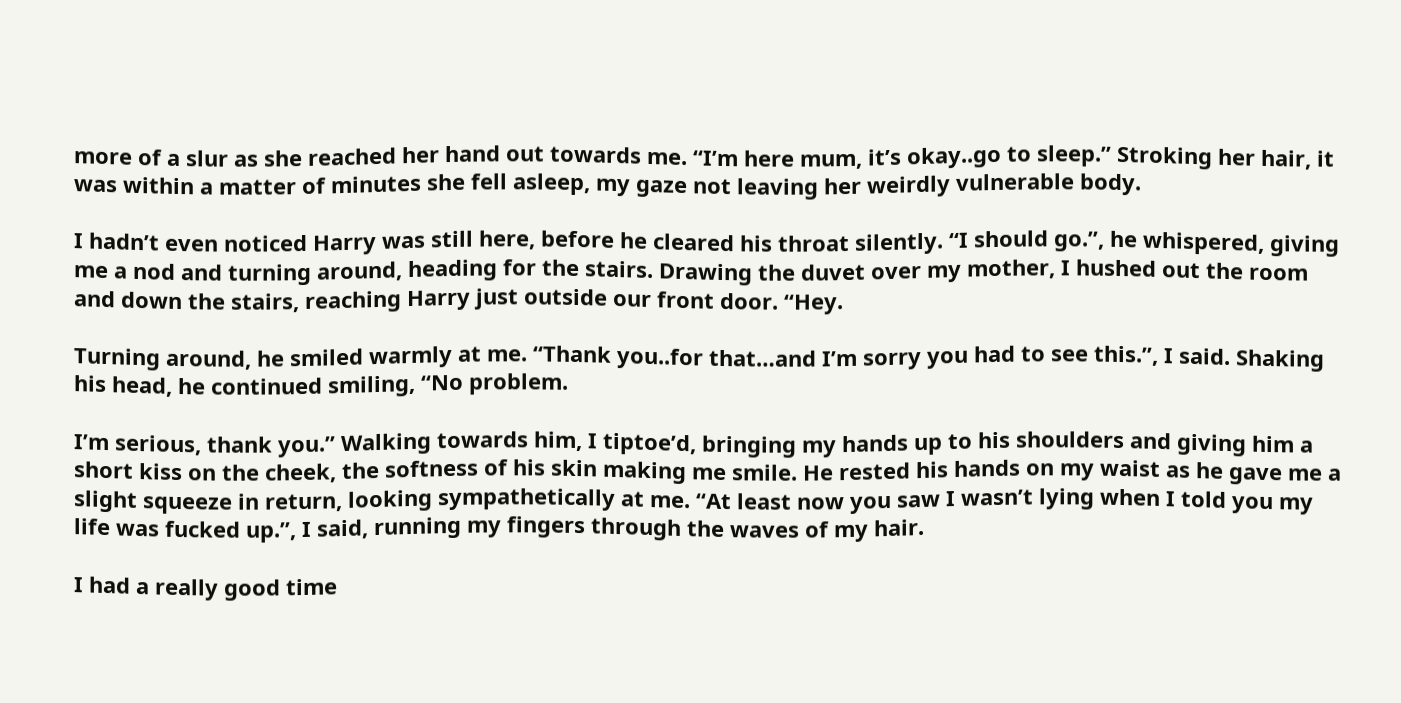more of a slur as she reached her hand out towards me. “I’m here mum, it’s okay..go to sleep.” Stroking her hair, it was within a matter of minutes she fell asleep, my gaze not leaving her weirdly vulnerable body.

I hadn’t even noticed Harry was still here, before he cleared his throat silently. “I should go.”, he whispered, giving me a nod and turning around, heading for the stairs. Drawing the duvet over my mother, I hushed out the room and down the stairs, reaching Harry just outside our front door. “Hey.

Turning around, he smiled warmly at me. “Thank you..for that…and I’m sorry you had to see this.”, I said. Shaking his head, he continued smiling, “No problem.

I’m serious, thank you.” Walking towards him, I tiptoe’d, bringing my hands up to his shoulders and giving him a short kiss on the cheek, the softness of his skin making me smile. He rested his hands on my waist as he gave me a slight squeeze in return, looking sympathetically at me. “At least now you saw I wasn’t lying when I told you my life was fucked up.”, I said, running my fingers through the waves of my hair.

I had a really good time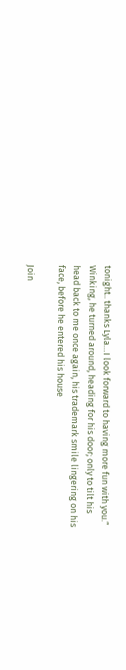tonight.. thanks Lyla…I look forward to having more fun with you.” Winking, he turned around, heading for his door; only to tilt his head back to me once again, his trademark smile lingering on his face, before he entered his house

Join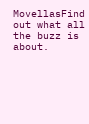MovellasFind out what all the buzz is about.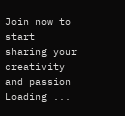Join now to start sharing your creativity and passion
Loading ...